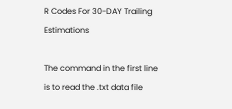R Codes For 30-DAY Trailing Estimations

The command in the first line is to read the .txt data file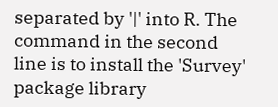separated by '|' into R. The command in the second line is to install the 'Survey' package library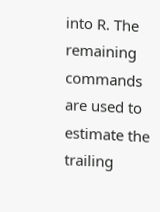into R. The remaining commands are used to estimate the trailing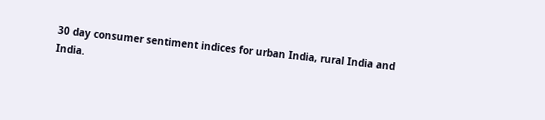30 day consumer sentiment indices for urban India, rural India and India.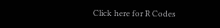Click here for R Codes